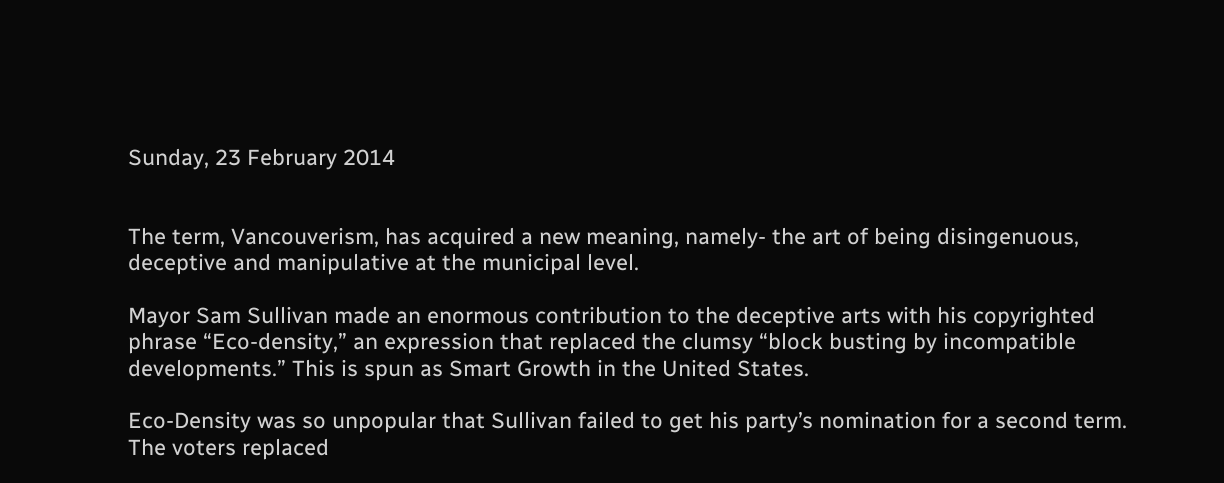Sunday, 23 February 2014


The term, Vancouverism, has acquired a new meaning, namely- the art of being disingenuous, deceptive and manipulative at the municipal level.

Mayor Sam Sullivan made an enormous contribution to the deceptive arts with his copyrighted phrase “Eco-density,” an expression that replaced the clumsy “block busting by incompatible developments.” This is spun as Smart Growth in the United States.

Eco-Density was so unpopular that Sullivan failed to get his party’s nomination for a second term. The voters replaced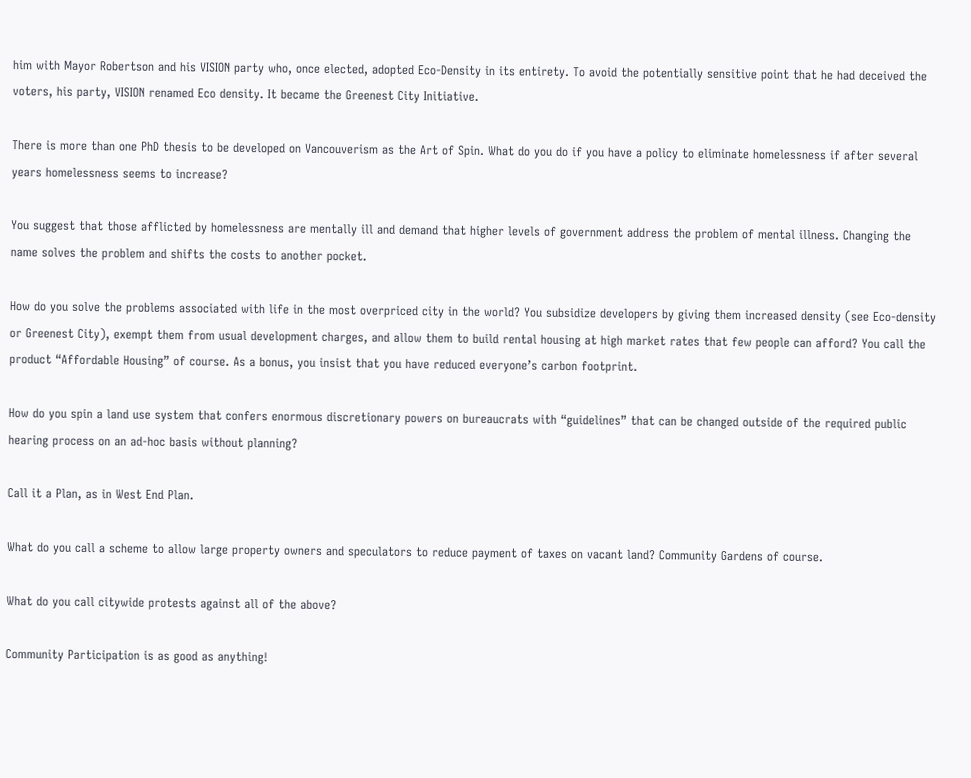him with Mayor Robertson and his VISION party who, once elected, adopted Eco-Density in its entirety. To avoid the potentially sensitive point that he had deceived the voters, his party, VISION renamed Eco density. It became the Greenest City Initiative.

There is more than one PhD thesis to be developed on Vancouverism as the Art of Spin. What do you do if you have a policy to eliminate homelessness if after several years homelessness seems to increase?

You suggest that those afflicted by homelessness are mentally ill and demand that higher levels of government address the problem of mental illness. Changing the name solves the problem and shifts the costs to another pocket.

How do you solve the problems associated with life in the most overpriced city in the world? You subsidize developers by giving them increased density (see Eco-density or Greenest City), exempt them from usual development charges, and allow them to build rental housing at high market rates that few people can afford? You call the product “Affordable Housing” of course. As a bonus, you insist that you have reduced everyone’s carbon footprint.

How do you spin a land use system that confers enormous discretionary powers on bureaucrats with “guidelines” that can be changed outside of the required public hearing process on an ad-hoc basis without planning?

Call it a Plan, as in West End Plan.

What do you call a scheme to allow large property owners and speculators to reduce payment of taxes on vacant land? Community Gardens of course.

What do you call citywide protests against all of the above?

Community Participation is as good as anything!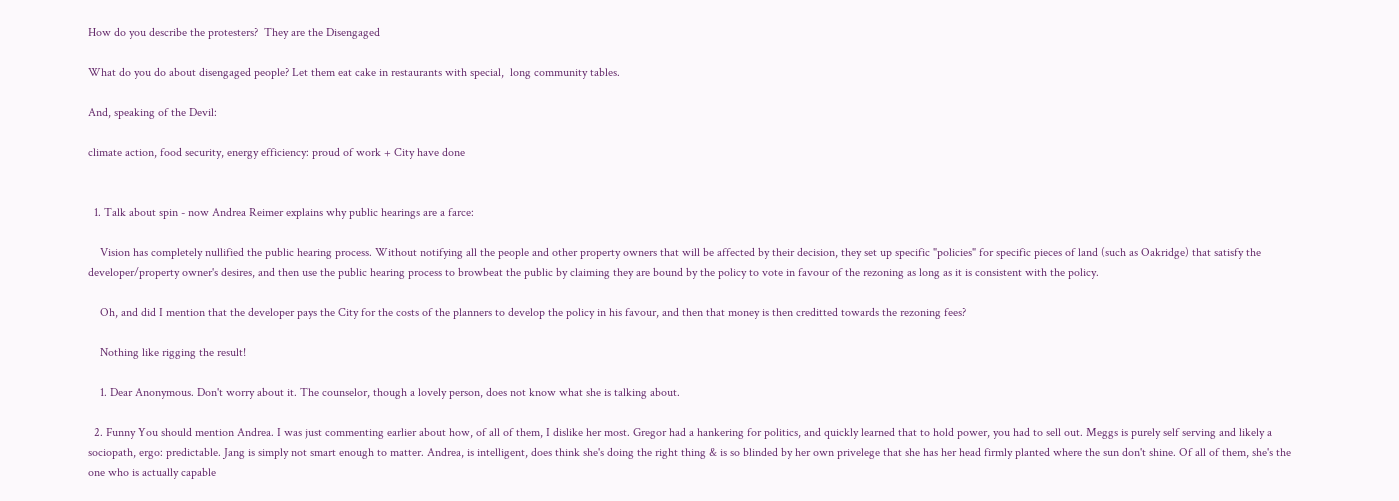How do you describe the protesters?  They are the Disengaged

What do you do about disengaged people? Let them eat cake in restaurants with special,  long community tables.

And, speaking of the Devil:

climate action, food security, energy efficiency: proud of work + City have done


  1. Talk about spin - now Andrea Reimer explains why public hearings are a farce:

    Vision has completely nullified the public hearing process. Without notifying all the people and other property owners that will be affected by their decision, they set up specific "policies" for specific pieces of land (such as Oakridge) that satisfy the developer/property owner's desires, and then use the public hearing process to browbeat the public by claiming they are bound by the policy to vote in favour of the rezoning as long as it is consistent with the policy.

    Oh, and did I mention that the developer pays the City for the costs of the planners to develop the policy in his favour, and then that money is then creditted towards the rezoning fees?

    Nothing like rigging the result!

    1. Dear Anonymous. Don't worry about it. The counselor, though a lovely person, does not know what she is talking about.

  2. Funny You should mention Andrea. I was just commenting earlier about how, of all of them, I dislike her most. Gregor had a hankering for politics, and quickly learned that to hold power, you had to sell out. Meggs is purely self serving and likely a sociopath, ergo: predictable. Jang is simply not smart enough to matter. Andrea, is intelligent, does think she's doing the right thing & is so blinded by her own privelege that she has her head firmly planted where the sun don't shine. Of all of them, she's the one who is actually capable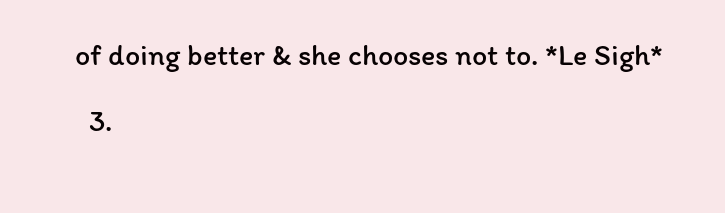of doing better & she chooses not to. *Le Sigh*

  3.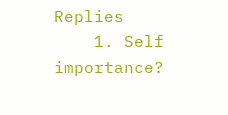Replies
    1. Self importance?